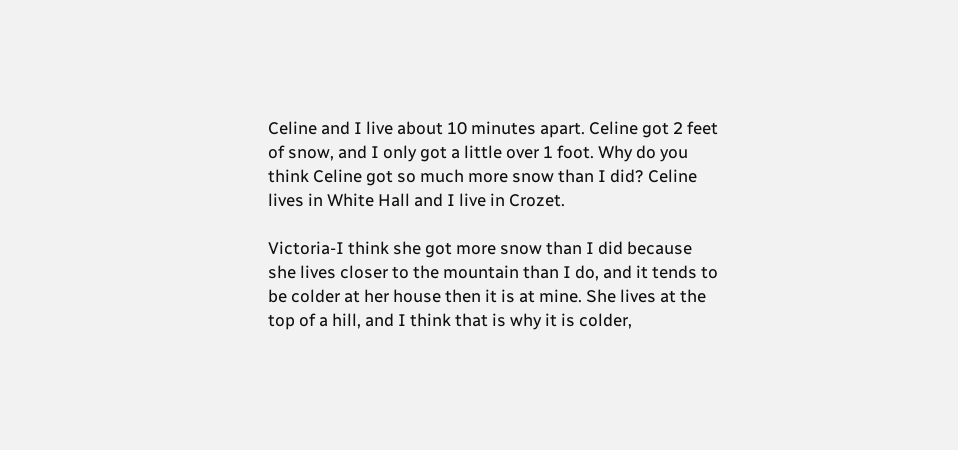Celine and I live about 10 minutes apart. Celine got 2 feet of snow, and I only got a little over 1 foot. Why do you think Celine got so much more snow than I did? Celine lives in White Hall and I live in Crozet.

Victoria-I think she got more snow than I did because she lives closer to the mountain than I do, and it tends to be colder at her house then it is at mine. She lives at the top of a hill, and I think that is why it is colder,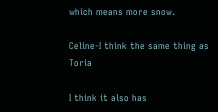which means more snow.

Celine-I think the same thing as Toria

I think it also has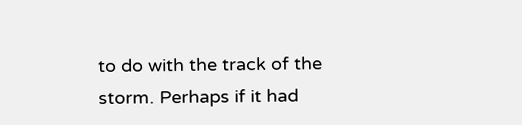to do with the track of the storm. Perhaps if it had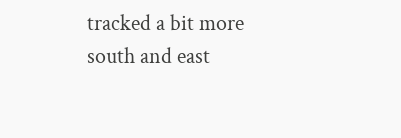tracked a bit more south and east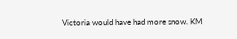Victoria would have had more snow. KM